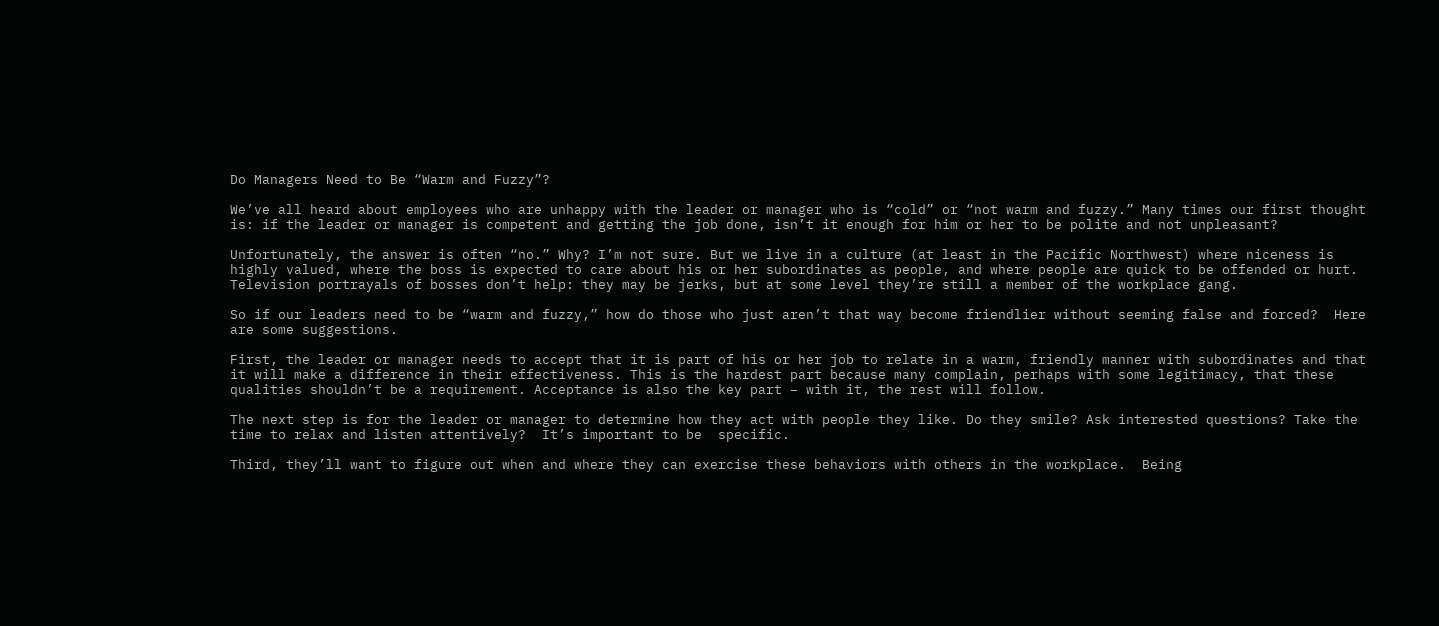Do Managers Need to Be “Warm and Fuzzy”?

We’ve all heard about employees who are unhappy with the leader or manager who is “cold” or “not warm and fuzzy.” Many times our first thought is: if the leader or manager is competent and getting the job done, isn’t it enough for him or her to be polite and not unpleasant?

Unfortunately, the answer is often “no.” Why? I’m not sure. But we live in a culture (at least in the Pacific Northwest) where niceness is highly valued, where the boss is expected to care about his or her subordinates as people, and where people are quick to be offended or hurt.  Television portrayals of bosses don’t help: they may be jerks, but at some level they’re still a member of the workplace gang.

So if our leaders need to be “warm and fuzzy,” how do those who just aren’t that way become friendlier without seeming false and forced?  Here are some suggestions.

First, the leader or manager needs to accept that it is part of his or her job to relate in a warm, friendly manner with subordinates and that it will make a difference in their effectiveness. This is the hardest part because many complain, perhaps with some legitimacy, that these qualities shouldn’t be a requirement. Acceptance is also the key part – with it, the rest will follow.

The next step is for the leader or manager to determine how they act with people they like. Do they smile? Ask interested questions? Take the time to relax and listen attentively?  It’s important to be  specific.

Third, they’ll want to figure out when and where they can exercise these behaviors with others in the workplace.  Being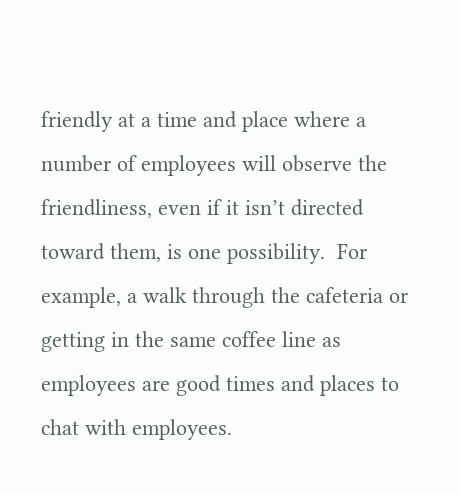friendly at a time and place where a number of employees will observe the friendliness, even if it isn’t directed toward them, is one possibility.  For example, a walk through the cafeteria or getting in the same coffee line as employees are good times and places to chat with employees.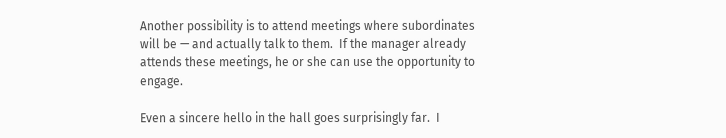Another possibility is to attend meetings where subordinates will be — and actually talk to them.  If the manager already attends these meetings, he or she can use the opportunity to engage.

Even a sincere hello in the hall goes surprisingly far.  I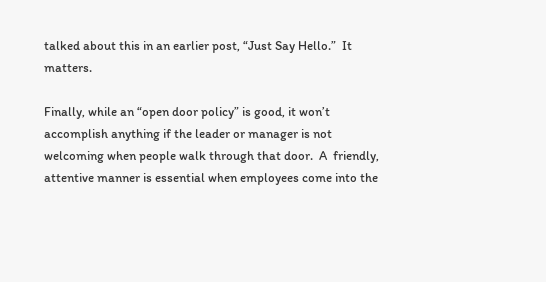talked about this in an earlier post, “Just Say Hello.”  It matters.

Finally, while an “open door policy” is good, it won’t accomplish anything if the leader or manager is not welcoming when people walk through that door.  A  friendly, attentive manner is essential when employees come into the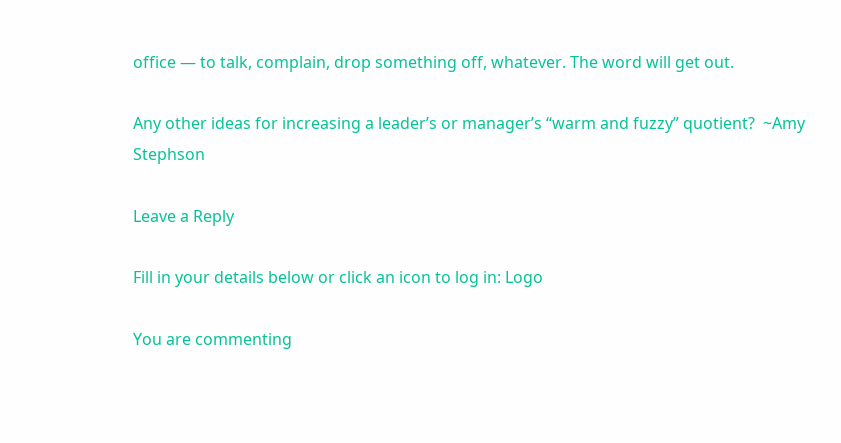office — to talk, complain, drop something off, whatever. The word will get out.

Any other ideas for increasing a leader’s or manager’s “warm and fuzzy” quotient?  ~Amy Stephson

Leave a Reply

Fill in your details below or click an icon to log in: Logo

You are commenting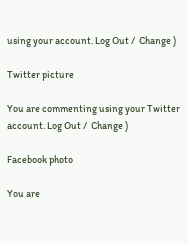using your account. Log Out /  Change )

Twitter picture

You are commenting using your Twitter account. Log Out /  Change )

Facebook photo

You are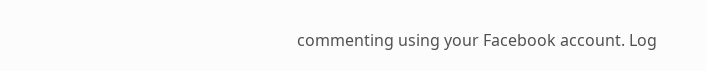commenting using your Facebook account. Log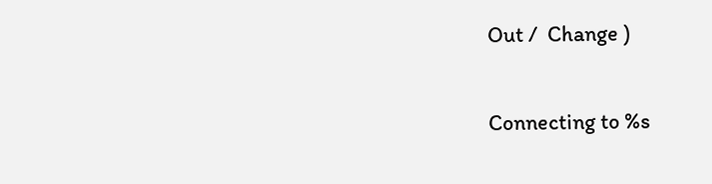Out /  Change )

Connecting to %s